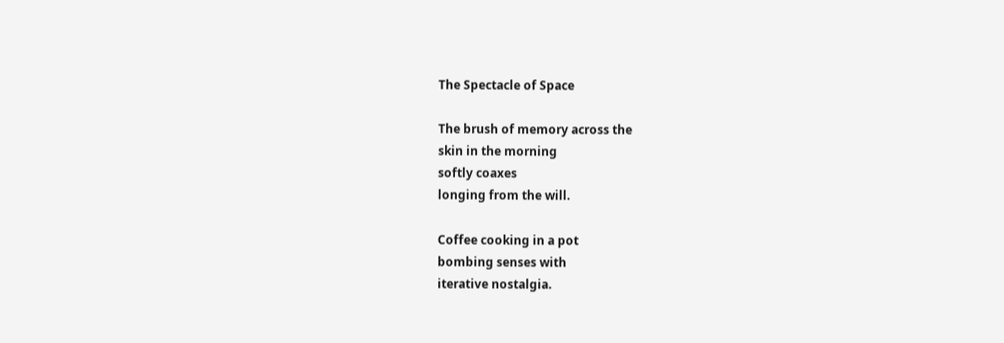The Spectacle of Space

The brush of memory across the
skin in the morning
softly coaxes
longing from the will.

Coffee cooking in a pot
bombing senses with
iterative nostalgia.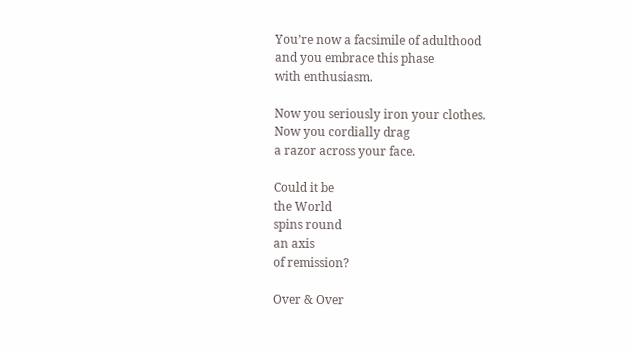You’re now a facsimile of adulthood
and you embrace this phase
with enthusiasm.

Now you seriously iron your clothes.
Now you cordially drag
a razor across your face.

Could it be
the World
spins round
an axis
of remission?

Over & Over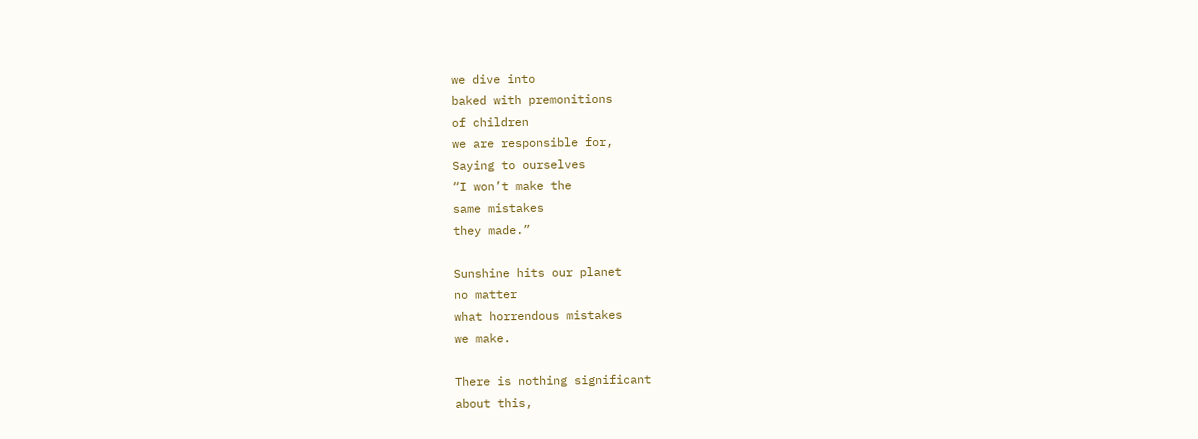we dive into
baked with premonitions
of children
we are responsible for,
Saying to ourselves
“I won’t make the
same mistakes
they made.”

Sunshine hits our planet
no matter
what horrendous mistakes
we make.

There is nothing significant
about this,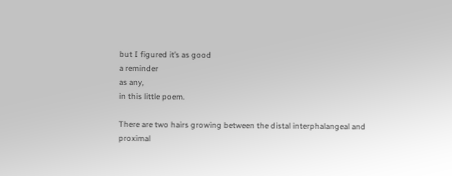but I figured it’s as good
a reminder
as any,
in this little poem.

There are two hairs growing between the distal interphalangeal and
proximal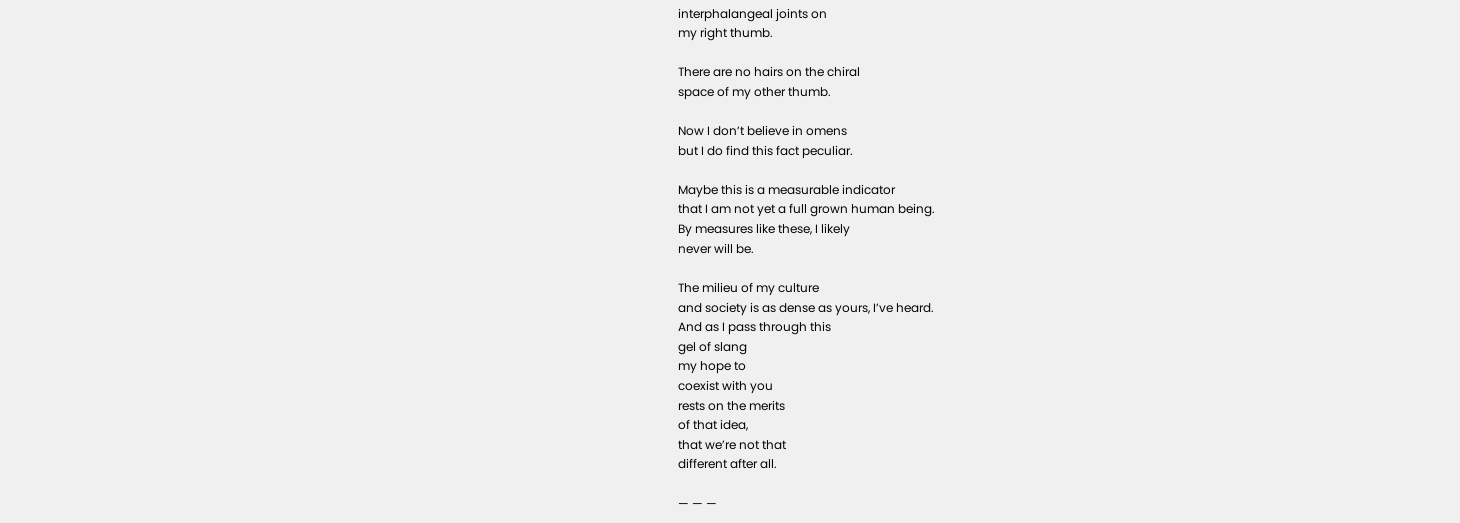interphalangeal joints on
my right thumb.

There are no hairs on the chiral
space of my other thumb.

Now I don’t believe in omens
but I do find this fact peculiar.

Maybe this is a measurable indicator
that I am not yet a full grown human being.
By measures like these, I likely
never will be.

The milieu of my culture
and society is as dense as yours, I’ve heard.
And as I pass through this
gel of slang
my hope to
coexist with you
rests on the merits
of that idea,
that we’re not that
different after all.

— — —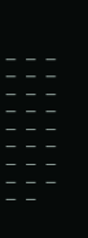— — — — — — — — — — — — — — — — — — — — — — — — — —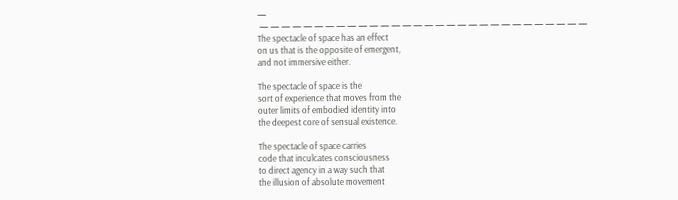—
 — — — — — — — — — — — — — — — — — — — — — — — — — — — — — —
The spectacle of space has an effect
on us that is the opposite of emergent,
and not immersive either.

The spectacle of space is the
sort of experience that moves from the
outer limits of embodied identity into
the deepest core of sensual existence.

The spectacle of space carries
code that inculcates consciousness
to direct agency in a way such that
the illusion of absolute movement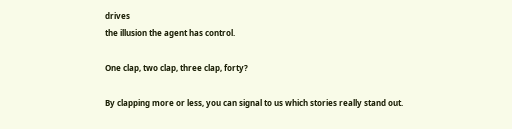drives
the illusion the agent has control.

One clap, two clap, three clap, forty?

By clapping more or less, you can signal to us which stories really stand out.